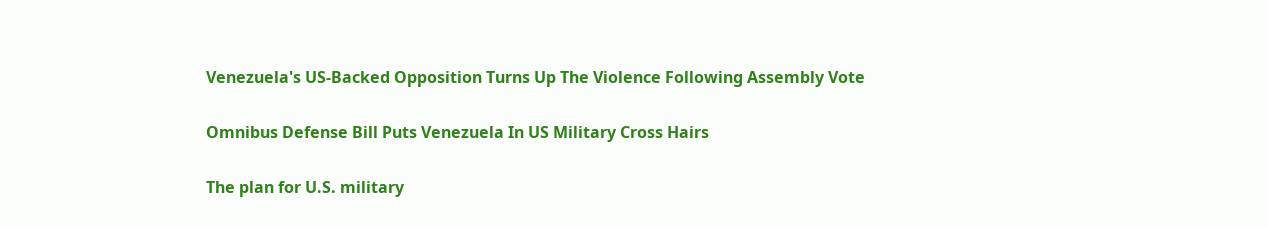Venezuela's US-Backed Opposition Turns Up The Violence Following Assembly Vote

Omnibus Defense Bill Puts Venezuela In US Military Cross Hairs

The plan for U.S. military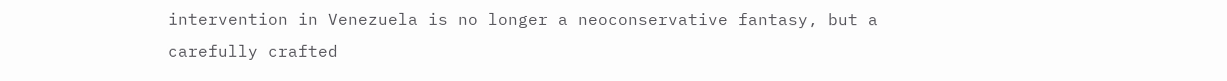intervention in Venezuela is no longer a neoconservative fantasy, but a carefully crafted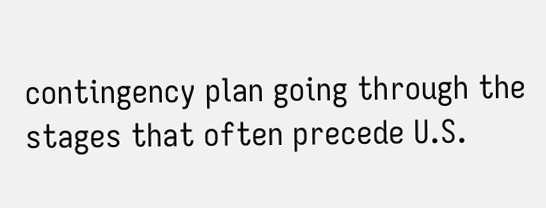contingency plan going through the stages that often precede U.S.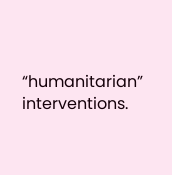“humanitarian” interventions.